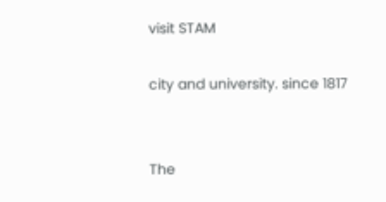visit STAM

city and university. since 1817


The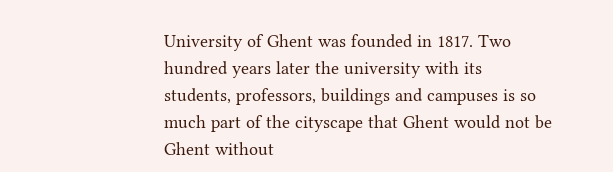University of Ghent was founded in 1817. Two hundred years later the university with its students, professors, buildings and campuses is so much part of the cityscape that Ghent would not be Ghent without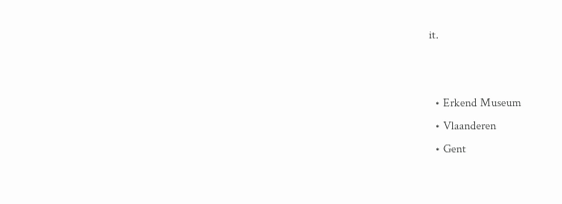it.


  • Erkend Museum
  • Vlaanderen
  • Gent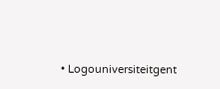• Logouniversiteitgent